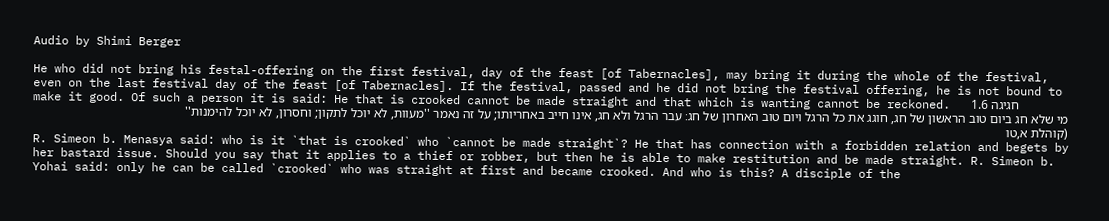Audio by Shimi Berger

He who did not bring his festal-offering on the first festival, day of the feast [of Tabernacles], may bring it during the whole of the festival, even on the last festival day of the feast [of Tabernacles]. If the festival, passed and he did not bring the festival offering, he is not bound to make it good. Of such a person it is said: He that is crooked cannot be made straight and that which is wanting cannot be reckoned.   חגיגה 1.6
מי שלא חג ביום טוב הראשון של חג, חוגג את כל הרגל ויום טוב האחרון של חג׃ עבר הרגל ולא חג, אינו חייב באחריותו; על זה נאמר ''מעוות, לא יוכל לתקון; וחסרון, לא יוכל להימנות''  (קוהלת א,טו
R. Simeon b. Menasya said: who is it `that is crooked` who `cannot be made straight`? He that has connection with a forbidden relation and begets by her bastard issue. Should you say that it applies to a thief or robber, but then he is able to make restitution and be made straight. R. Simeon b. Yohai said: only he can be called `crooked` who was straight at first and became crooked. And who is this? A disciple of the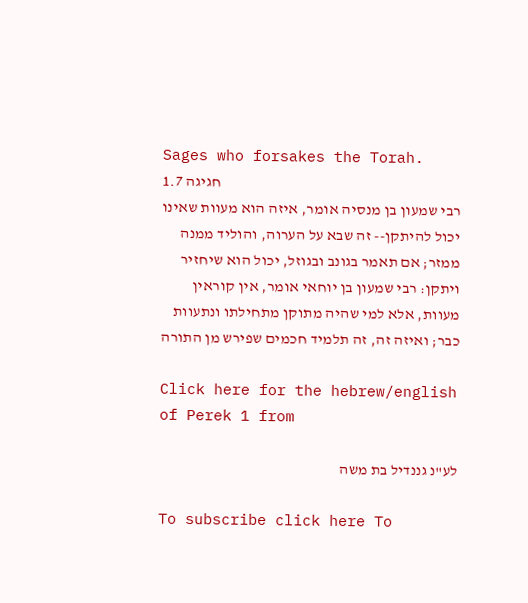Sages who forsakes the Torah.   חגיגה 1.7
רבי שמעון בן מנסיה אומר, איזה הוא מעוות שאינו יכול להיתקן-- זה שבא על הערוה, והוליד ממנה ממזר; אם תאמר בגונב ובגוזל, יכול הוא שיחזיר ויתקן׃ רבי שמעון בן יוחאי אומר, אין קוראין מעוות, אלא למי שהיה מתוקן מתחילתו ונתעוות כבר; ואיזה זה, זה תלמיד חכמים שפירש מן התורה

Click here for the hebrew/english of Perek 1 from

לע"נ גננדיל בת משה

To subscribe click here To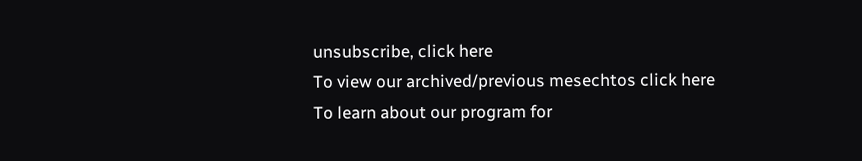unsubscribe, click here
To view our archived/previous mesechtos click here
To learn about our program for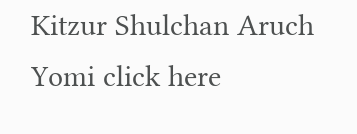Kitzur Shulchan Aruch Yomi click here